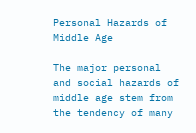Personal Hazards of Middle Age

The major personal and social hazards of middle age stem from the tendency of many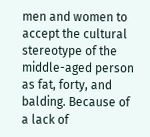men and women to accept the cultural stereotype of the middle-aged person as fat, forty, and balding. Because of a lack of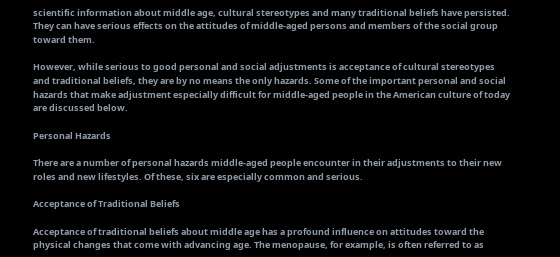scientific information about middle age, cultural stereotypes and many traditional beliefs have persisted. They can have serious effects on the attitudes of middle-aged persons and members of the social group toward them.

However, while serious to good personal and social adjustments is acceptance of cultural stereotypes and traditional beliefs, they are by no means the only hazards. Some of the important personal and social hazards that make adjustment especially difficult for middle-aged people in the American culture of today are discussed below.

Personal Hazards

There are a number of personal hazards middle-aged people encounter in their adjustments to their new roles and new lifestyles. Of these, six are especially common and serious.

Acceptance of Traditional Beliefs

Acceptance of traditional beliefs about middle age has a profound influence on attitudes toward the physical changes that come with advancing age. The menopause, for example, is often referred to as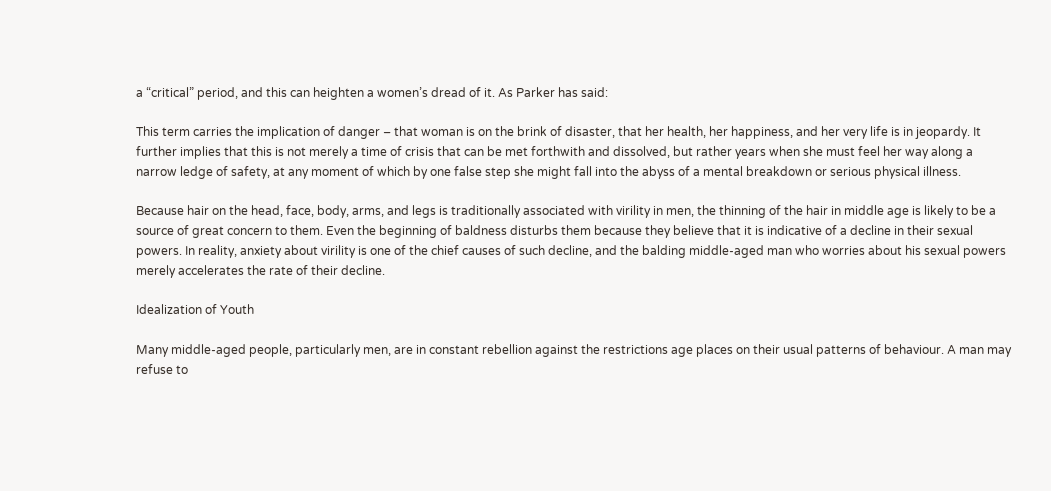a “critical” period, and this can heighten a women’s dread of it. As Parker has said:

This term carries the implication of danger – that woman is on the brink of disaster, that her health, her happiness, and her very life is in jeopardy. It further implies that this is not merely a time of crisis that can be met forthwith and dissolved, but rather years when she must feel her way along a narrow ledge of safety, at any moment of which by one false step she might fall into the abyss of a mental breakdown or serious physical illness.

Because hair on the head, face, body, arms, and legs is traditionally associated with virility in men, the thinning of the hair in middle age is likely to be a source of great concern to them. Even the beginning of baldness disturbs them because they believe that it is indicative of a decline in their sexual powers. In reality, anxiety about virility is one of the chief causes of such decline, and the balding middle-aged man who worries about his sexual powers merely accelerates the rate of their decline.

Idealization of Youth

Many middle-aged people, particularly men, are in constant rebellion against the restrictions age places on their usual patterns of behaviour. A man may refuse to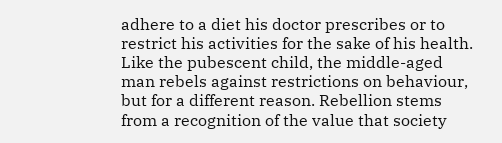adhere to a diet his doctor prescribes or to restrict his activities for the sake of his health. Like the pubescent child, the middle-aged man rebels against restrictions on behaviour, but for a different reason. Rebellion stems from a recognition of the value that society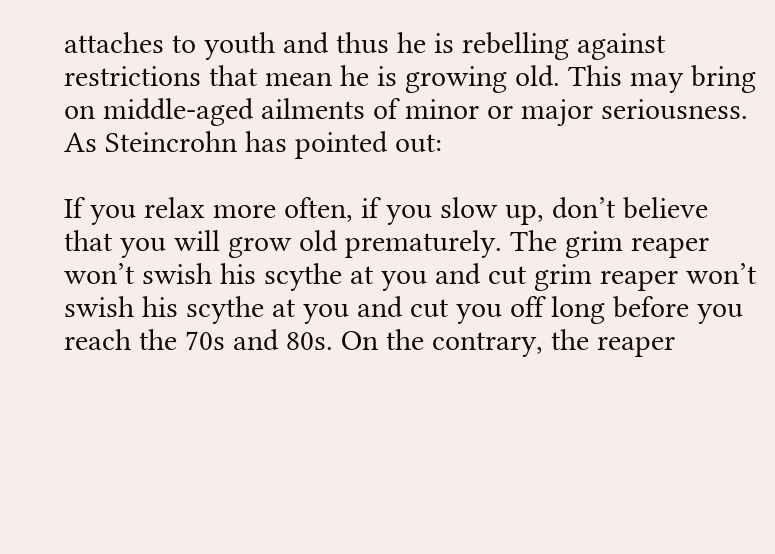attaches to youth and thus he is rebelling against restrictions that mean he is growing old. This may bring on middle-aged ailments of minor or major seriousness. As Steincrohn has pointed out:

If you relax more often, if you slow up, don’t believe that you will grow old prematurely. The grim reaper won’t swish his scythe at you and cut grim reaper won’t swish his scythe at you and cut you off long before you reach the 70s and 80s. On the contrary, the reaper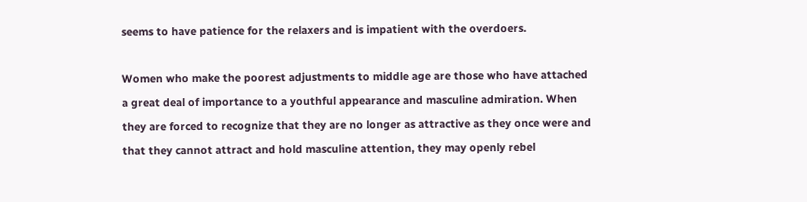seems to have patience for the relaxers and is impatient with the overdoers.

Women who make the poorest adjustments to middle age are those who have attached a great deal of importance to a youthful appearance and masculine admiration. When they are forced to recognize that they are no longer as attractive as they once were and that they cannot attract and hold masculine attention, they may openly rebel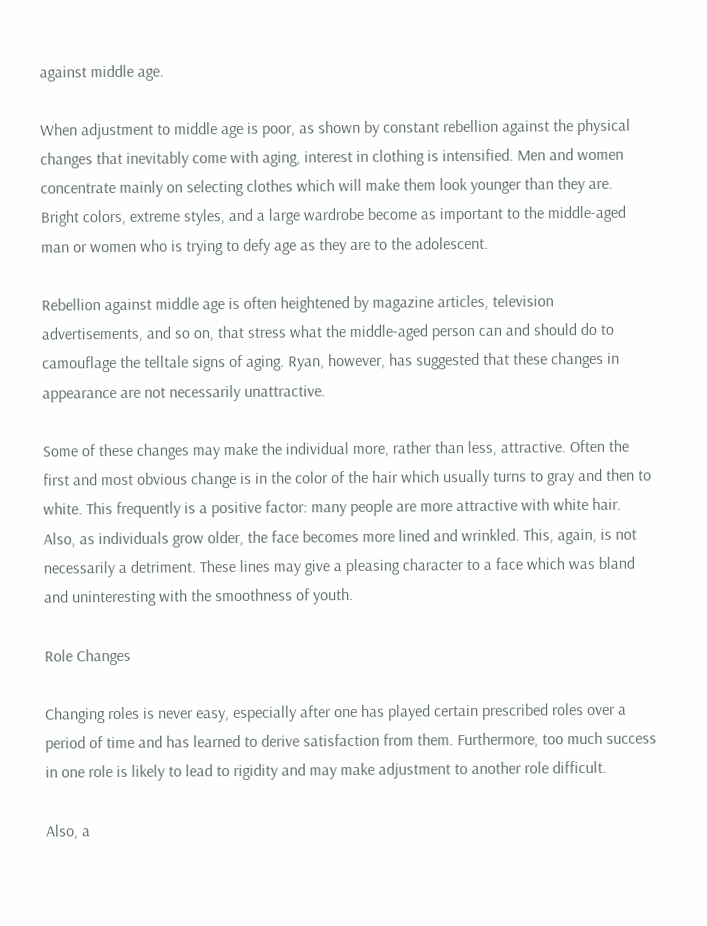against middle age.

When adjustment to middle age is poor, as shown by constant rebellion against the physical changes that inevitably come with aging, interest in clothing is intensified. Men and women concentrate mainly on selecting clothes which will make them look younger than they are. Bright colors, extreme styles, and a large wardrobe become as important to the middle-aged man or women who is trying to defy age as they are to the adolescent.

Rebellion against middle age is often heightened by magazine articles, television advertisements, and so on, that stress what the middle-aged person can and should do to camouflage the telltale signs of aging. Ryan, however, has suggested that these changes in appearance are not necessarily unattractive.

Some of these changes may make the individual more, rather than less, attractive. Often the first and most obvious change is in the color of the hair which usually turns to gray and then to white. This frequently is a positive factor: many people are more attractive with white hair. Also, as individuals grow older, the face becomes more lined and wrinkled. This, again, is not necessarily a detriment. These lines may give a pleasing character to a face which was bland and uninteresting with the smoothness of youth.

Role Changes

Changing roles is never easy, especially after one has played certain prescribed roles over a period of time and has learned to derive satisfaction from them. Furthermore, too much success in one role is likely to lead to rigidity and may make adjustment to another role difficult.

Also, a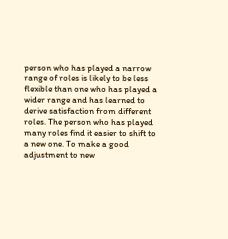person who has played a narrow range of roles is likely to be less flexible than one who has played a wider range and has learned to derive satisfaction from different roles. The person who has played many roles find it easier to shift to a new one. To make a good adjustment to new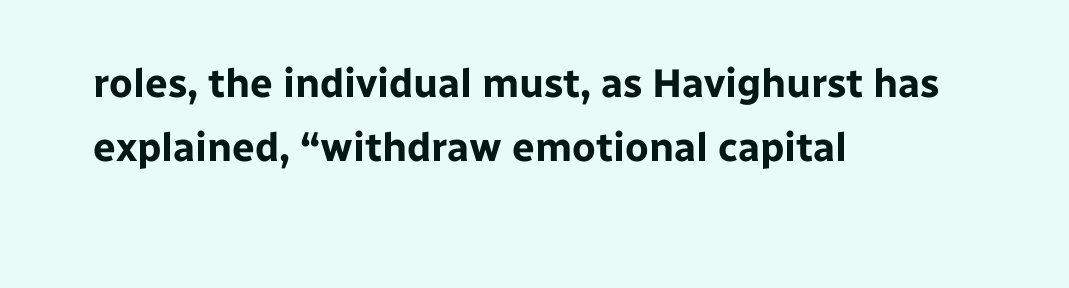roles, the individual must, as Havighurst has explained, “withdraw emotional capital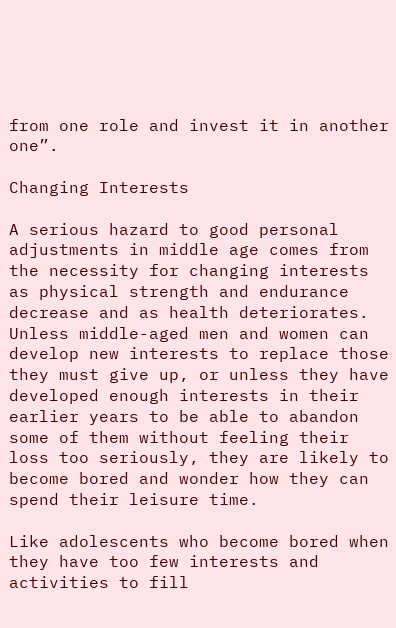from one role and invest it in another one”.

Changing Interests

A serious hazard to good personal adjustments in middle age comes from the necessity for changing interests as physical strength and endurance decrease and as health deteriorates. Unless middle-aged men and women can develop new interests to replace those they must give up, or unless they have developed enough interests in their earlier years to be able to abandon some of them without feeling their loss too seriously, they are likely to become bored and wonder how they can spend their leisure time.

Like adolescents who become bored when they have too few interests and activities to fill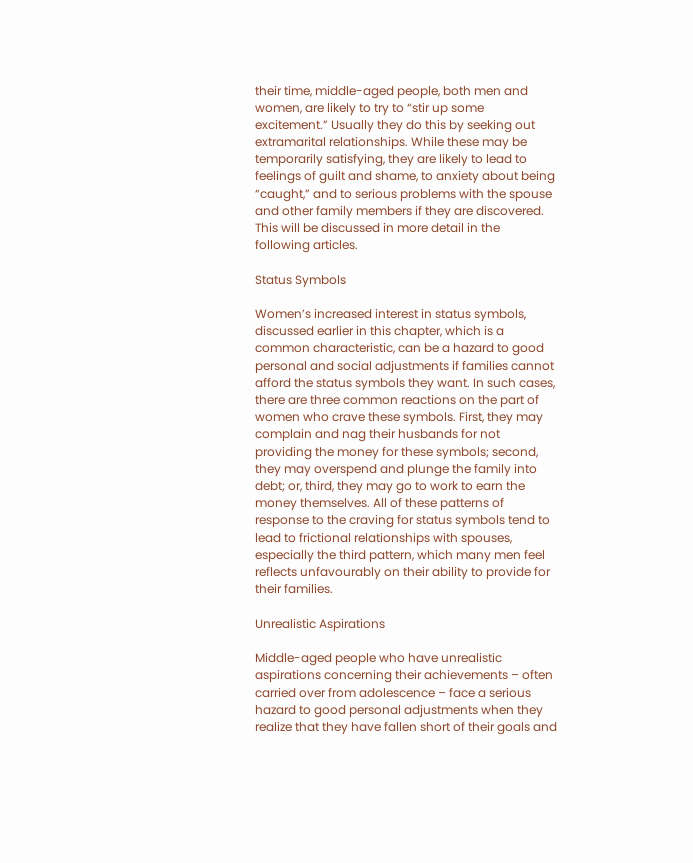their time, middle-aged people, both men and women, are likely to try to “stir up some excitement.” Usually they do this by seeking out extramarital relationships. While these may be temporarily satisfying, they are likely to lead to feelings of guilt and shame, to anxiety about being “caught,” and to serious problems with the spouse and other family members if they are discovered. This will be discussed in more detail in the following articles.

Status Symbols

Women’s increased interest in status symbols, discussed earlier in this chapter, which is a common characteristic, can be a hazard to good personal and social adjustments if families cannot afford the status symbols they want. In such cases, there are three common reactions on the part of women who crave these symbols. First, they may complain and nag their husbands for not providing the money for these symbols; second, they may overspend and plunge the family into debt; or, third, they may go to work to earn the money themselves. All of these patterns of response to the craving for status symbols tend to lead to frictional relationships with spouses, especially the third pattern, which many men feel reflects unfavourably on their ability to provide for their families.

Unrealistic Aspirations

Middle-aged people who have unrealistic aspirations concerning their achievements – often carried over from adolescence – face a serious hazard to good personal adjustments when they realize that they have fallen short of their goals and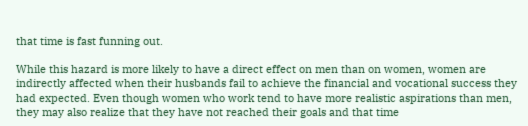that time is fast funning out.

While this hazard is more likely to have a direct effect on men than on women, women are indirectly affected when their husbands fail to achieve the financial and vocational success they had expected. Even though women who work tend to have more realistic aspirations than men, they may also realize that they have not reached their goals and that time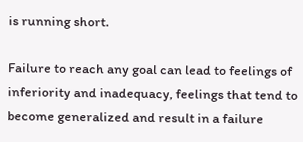is running short.

Failure to reach any goal can lead to feelings of inferiority and inadequacy, feelings that tend to become generalized and result in a failure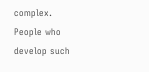complex. People who develop such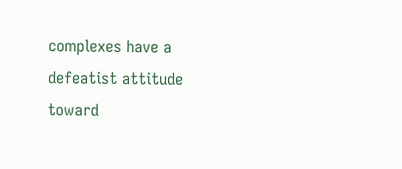complexes have a defeatist attitude toward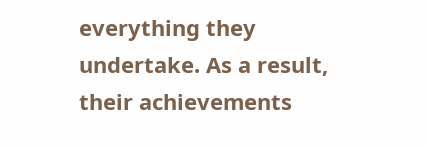everything they undertake. As a result, their achievements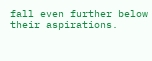fall even further below their aspirations.